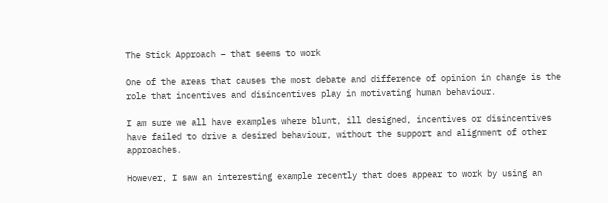The Stick Approach – that seems to work

One of the areas that causes the most debate and difference of opinion in change is the role that incentives and disincentives play in motivating human behaviour.

I am sure we all have examples where blunt, ill designed, incentives or disincentives have failed to drive a desired behaviour, without the support and alignment of other approaches.

However, I saw an interesting example recently that does appear to work by using an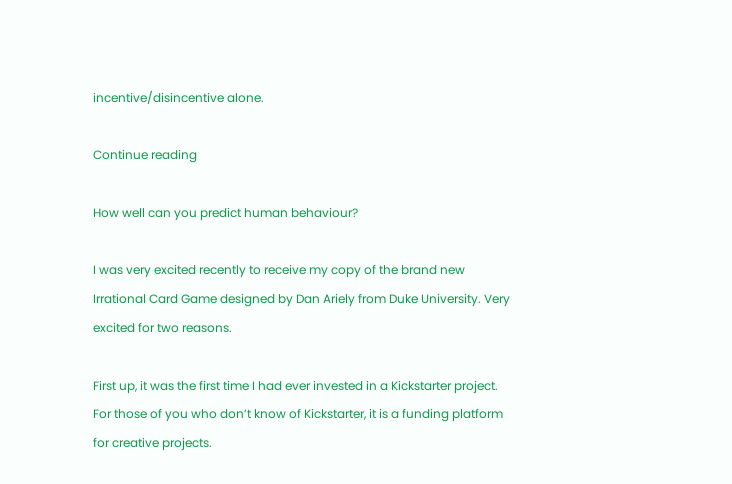incentive/disincentive alone.

Continue reading

How well can you predict human behaviour?

I was very excited recently to receive my copy of the brand new Irrational Card Game designed by Dan Ariely from Duke University. Very excited for two reasons.

First up, it was the first time I had ever invested in a Kickstarter project. For those of you who don’t know of Kickstarter, it is a funding platform for creative projects.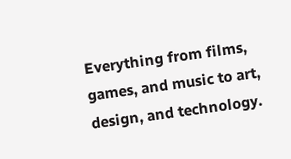Everything from films, games, and music to art, design, and technology.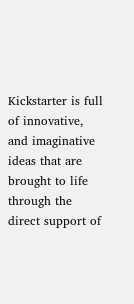Kickstarter is full of innovative, and imaginative ideas that are brought to life through the direct support of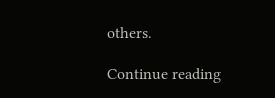others.

Continue reading